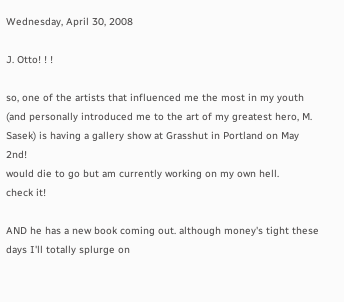Wednesday, April 30, 2008

J. Otto! ! !

so, one of the artists that influenced me the most in my youth (and personally introduced me to the art of my greatest hero, M. Sasek) is having a gallery show at Grasshut in Portland on May 2nd!
would die to go but am currently working on my own hell.
check it!

AND he has a new book coming out. although money's tight these days I'll totally splurge on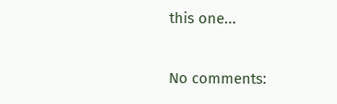this one...

No comments: